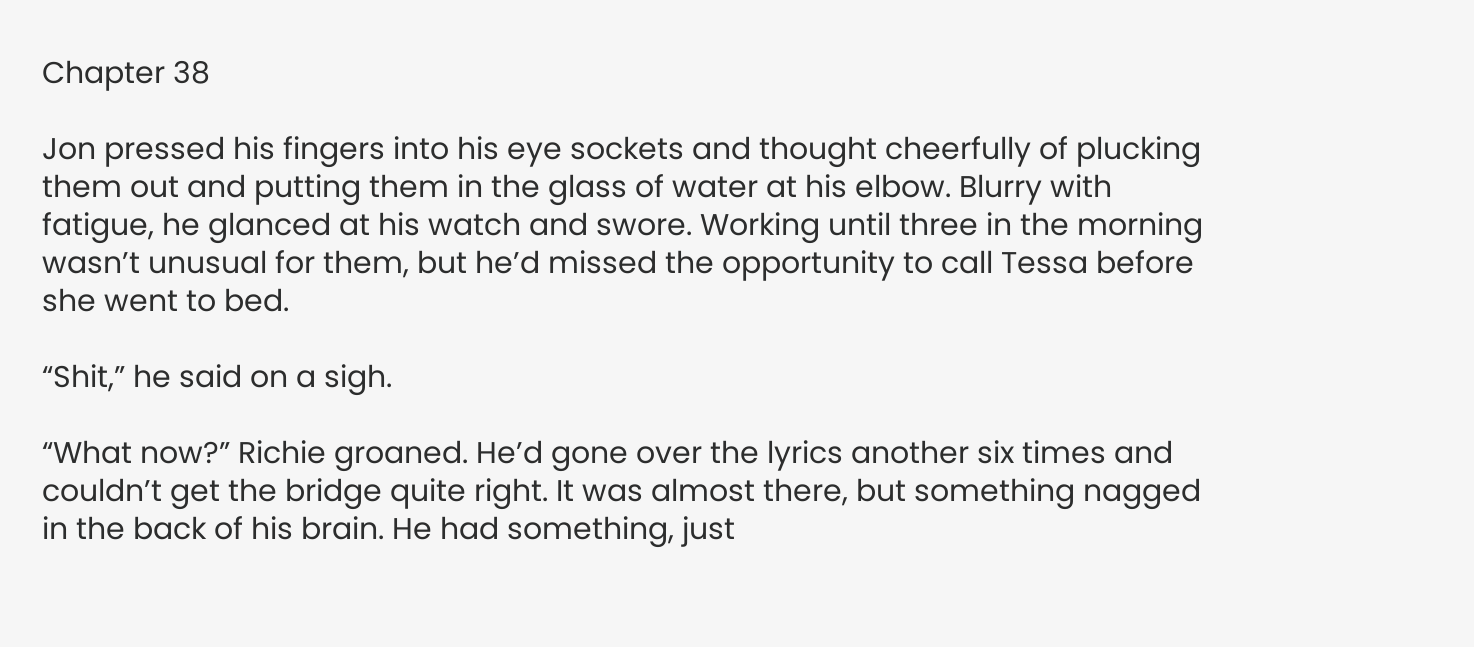Chapter 38

Jon pressed his fingers into his eye sockets and thought cheerfully of plucking them out and putting them in the glass of water at his elbow. Blurry with fatigue, he glanced at his watch and swore. Working until three in the morning wasn’t unusual for them, but he’d missed the opportunity to call Tessa before she went to bed.

“Shit,” he said on a sigh.

“What now?” Richie groaned. He’d gone over the lyrics another six times and couldn’t get the bridge quite right. It was almost there, but something nagged in the back of his brain. He had something, just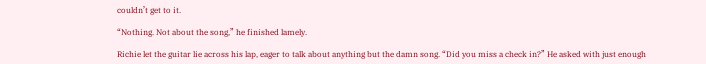couldn’t get to it.

“Nothing. Not about the song,” he finished lamely.

Richie let the guitar lie across his lap, eager to talk about anything but the damn song. “Did you miss a check in?” He asked with just enough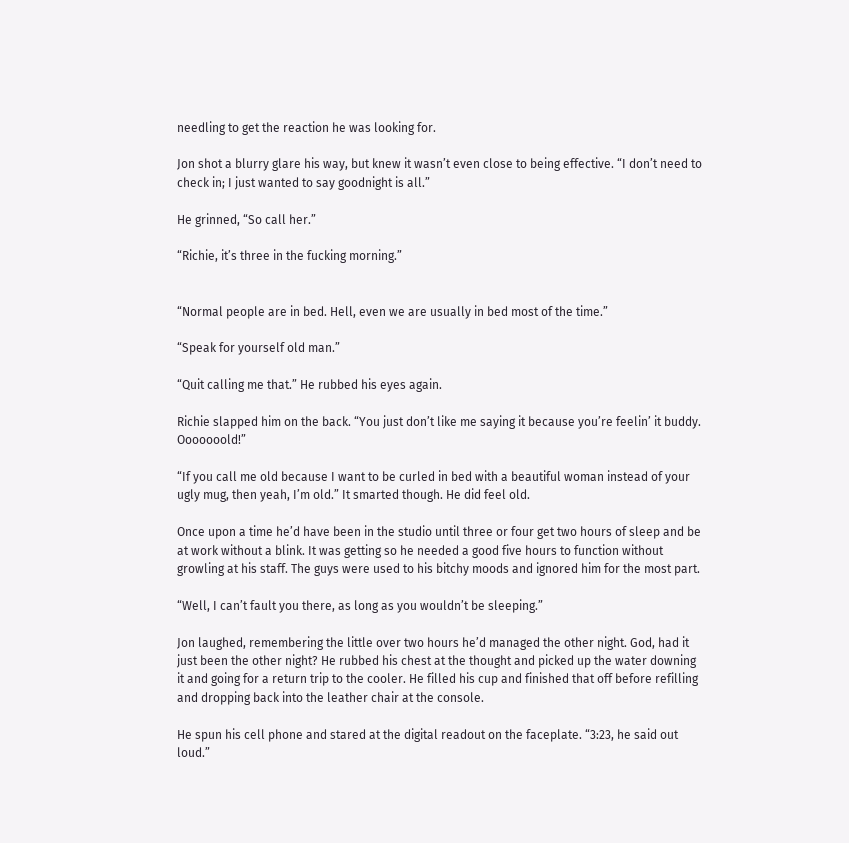needling to get the reaction he was looking for.

Jon shot a blurry glare his way, but knew it wasn’t even close to being effective. “I don’t need to check in; I just wanted to say goodnight is all.”

He grinned, “So call her.”

“Richie, it’s three in the fucking morning.”


“Normal people are in bed. Hell, even we are usually in bed most of the time.”

“Speak for yourself old man.”

“Quit calling me that.” He rubbed his eyes again.

Richie slapped him on the back. “You just don’t like me saying it because you’re feelin’ it buddy. Ooooooold!”

“If you call me old because I want to be curled in bed with a beautiful woman instead of your ugly mug, then yeah, I’m old.” It smarted though. He did feel old.

Once upon a time he’d have been in the studio until three or four get two hours of sleep and be at work without a blink. It was getting so he needed a good five hours to function without growling at his staff. The guys were used to his bitchy moods and ignored him for the most part.

“Well, I can’t fault you there, as long as you wouldn’t be sleeping.”

Jon laughed, remembering the little over two hours he’d managed the other night. God, had it just been the other night? He rubbed his chest at the thought and picked up the water downing it and going for a return trip to the cooler. He filled his cup and finished that off before refilling and dropping back into the leather chair at the console.

He spun his cell phone and stared at the digital readout on the faceplate. “3:23, he said out loud.”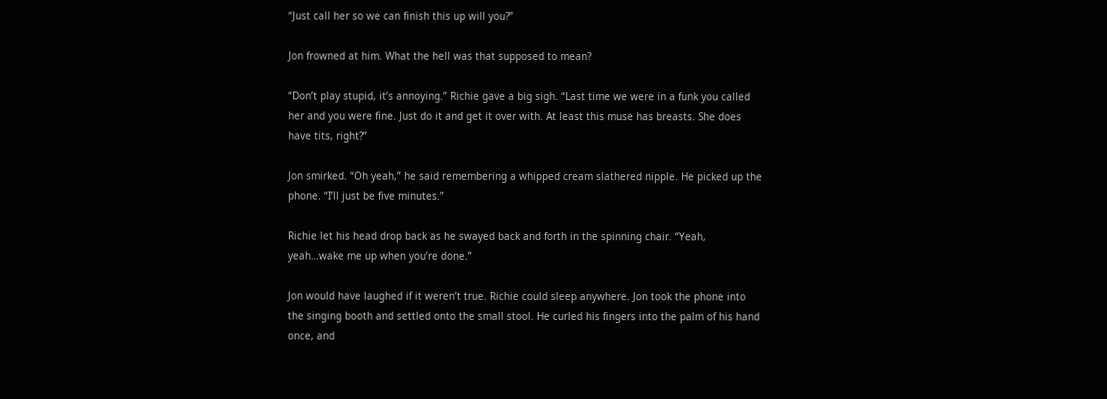“Just call her so we can finish this up will you?”

Jon frowned at him. What the hell was that supposed to mean?

“Don’t play stupid, it’s annoying.” Richie gave a big sigh. “Last time we were in a funk you called her and you were fine. Just do it and get it over with. At least this muse has breasts. She does have tits, right?”

Jon smirked. “Oh yeah,” he said remembering a whipped cream slathered nipple. He picked up the phone. “I’ll just be five minutes.”

Richie let his head drop back as he swayed back and forth in the spinning chair. “Yeah, yeah…wake me up when you’re done.”

Jon would have laughed if it weren’t true. Richie could sleep anywhere. Jon took the phone into the singing booth and settled onto the small stool. He curled his fingers into the palm of his hand once, and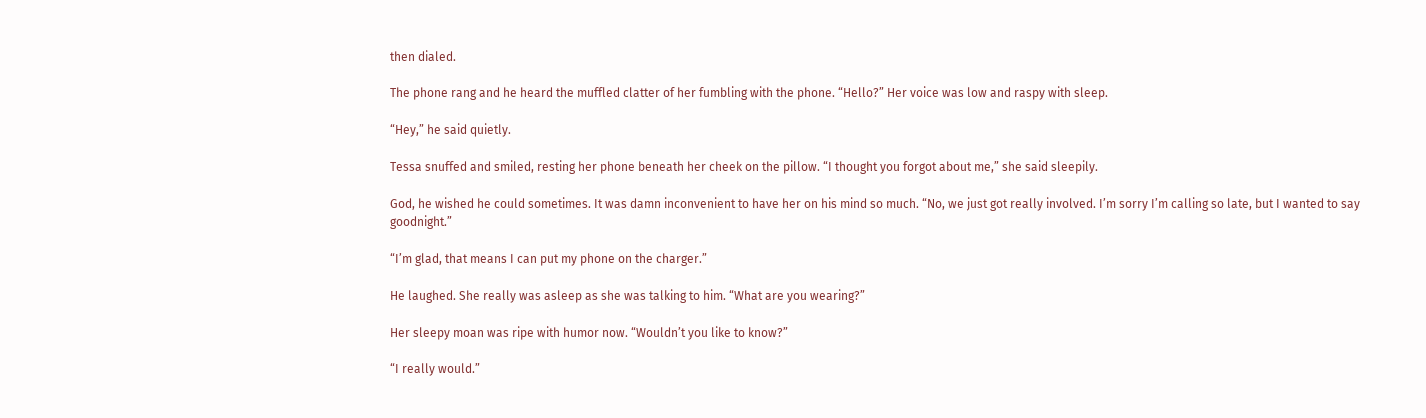then dialed.

The phone rang and he heard the muffled clatter of her fumbling with the phone. “Hello?” Her voice was low and raspy with sleep.

“Hey,” he said quietly.

Tessa snuffed and smiled, resting her phone beneath her cheek on the pillow. “I thought you forgot about me,” she said sleepily.

God, he wished he could sometimes. It was damn inconvenient to have her on his mind so much. “No, we just got really involved. I’m sorry I’m calling so late, but I wanted to say goodnight.”

“I’m glad, that means I can put my phone on the charger.”

He laughed. She really was asleep as she was talking to him. “What are you wearing?”

Her sleepy moan was ripe with humor now. “Wouldn’t you like to know?”

“I really would.”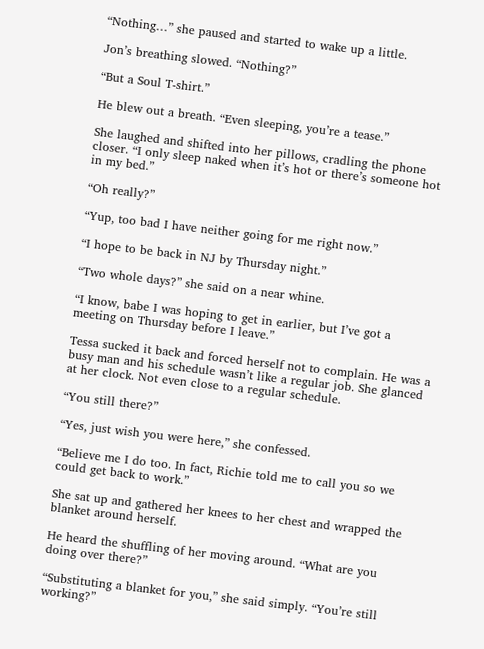“Nothing…” she paused and started to wake up a little.

Jon’s breathing slowed. “Nothing?”

“But a Soul T-shirt.”

He blew out a breath. “Even sleeping, you’re a tease.”

She laughed and shifted into her pillows, cradling the phone closer. “I only sleep naked when it’s hot or there’s someone hot in my bed.”

“Oh really?”

“Yup, too bad I have neither going for me right now.”

“I hope to be back in NJ by Thursday night.”

“Two whole days?” she said on a near whine.

“I know, babe I was hoping to get in earlier, but I’ve got a meeting on Thursday before I leave.”

Tessa sucked it back and forced herself not to complain. He was a busy man and his schedule wasn’t like a regular job. She glanced at her clock. Not even close to a regular schedule.

“You still there?”

“Yes, just wish you were here,” she confessed.

“Believe me I do too. In fact, Richie told me to call you so we could get back to work.”

She sat up and gathered her knees to her chest and wrapped the blanket around herself.

He heard the shuffling of her moving around. “What are you doing over there?”

“Substituting a blanket for you,” she said simply. “You’re still working?”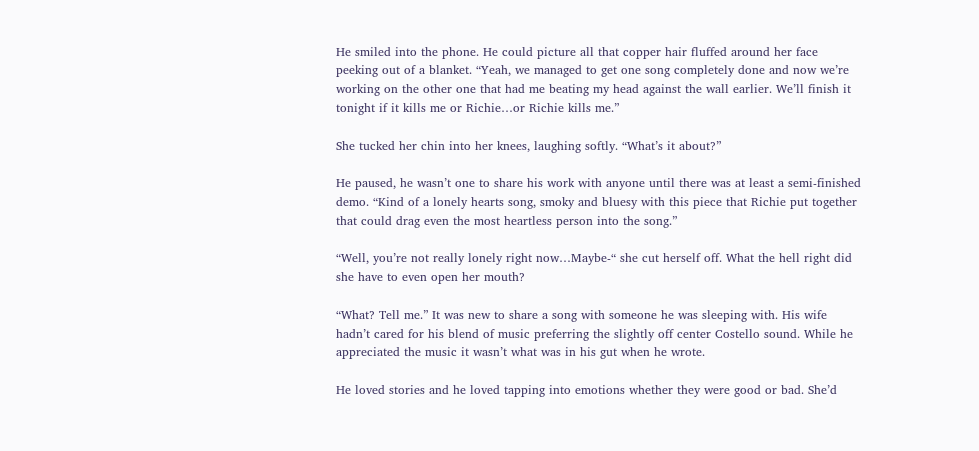He smiled into the phone. He could picture all that copper hair fluffed around her face peeking out of a blanket. “Yeah, we managed to get one song completely done and now we’re working on the other one that had me beating my head against the wall earlier. We’ll finish it tonight if it kills me or Richie…or Richie kills me.”

She tucked her chin into her knees, laughing softly. “What’s it about?”

He paused, he wasn’t one to share his work with anyone until there was at least a semi-finished demo. “Kind of a lonely hearts song, smoky and bluesy with this piece that Richie put together that could drag even the most heartless person into the song.”

“Well, you’re not really lonely right now…Maybe-“ she cut herself off. What the hell right did she have to even open her mouth?

“What? Tell me.” It was new to share a song with someone he was sleeping with. His wife hadn’t cared for his blend of music preferring the slightly off center Costello sound. While he appreciated the music it wasn’t what was in his gut when he wrote.

He loved stories and he loved tapping into emotions whether they were good or bad. She’d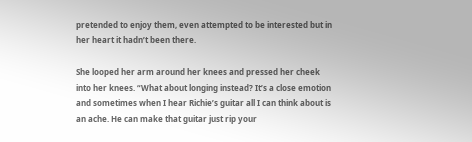pretended to enjoy them, even attempted to be interested but in her heart it hadn’t been there.

She looped her arm around her knees and pressed her cheek into her knees. “What about longing instead? It’s a close emotion and sometimes when I hear Richie’s guitar all I can think about is an ache. He can make that guitar just rip your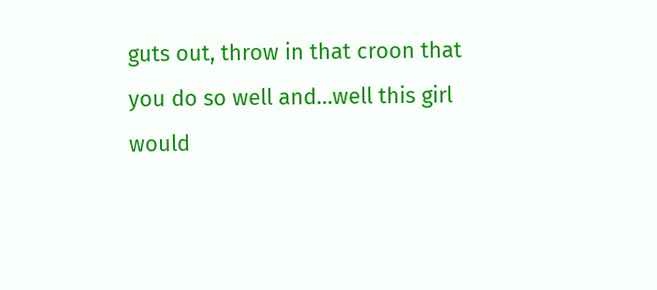guts out, throw in that croon that you do so well and…well this girl would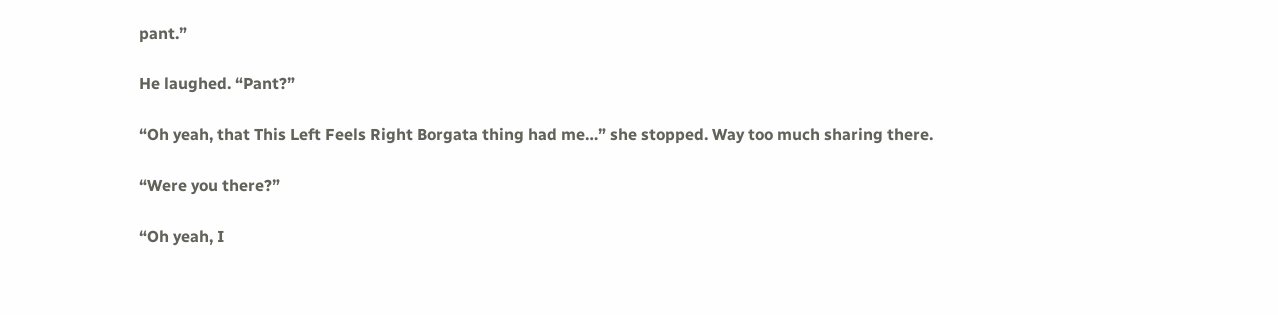pant.”

He laughed. “Pant?”

“Oh yeah, that This Left Feels Right Borgata thing had me…” she stopped. Way too much sharing there.

“Were you there?”

“Oh yeah, I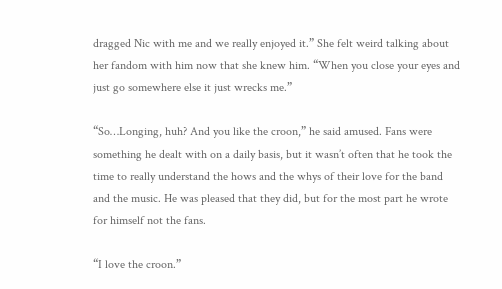dragged Nic with me and we really enjoyed it.” She felt weird talking about her fandom with him now that she knew him. “When you close your eyes and just go somewhere else it just wrecks me.”

“So…Longing, huh? And you like the croon,” he said amused. Fans were something he dealt with on a daily basis, but it wasn’t often that he took the time to really understand the hows and the whys of their love for the band and the music. He was pleased that they did, but for the most part he wrote for himself not the fans.

“I love the croon.”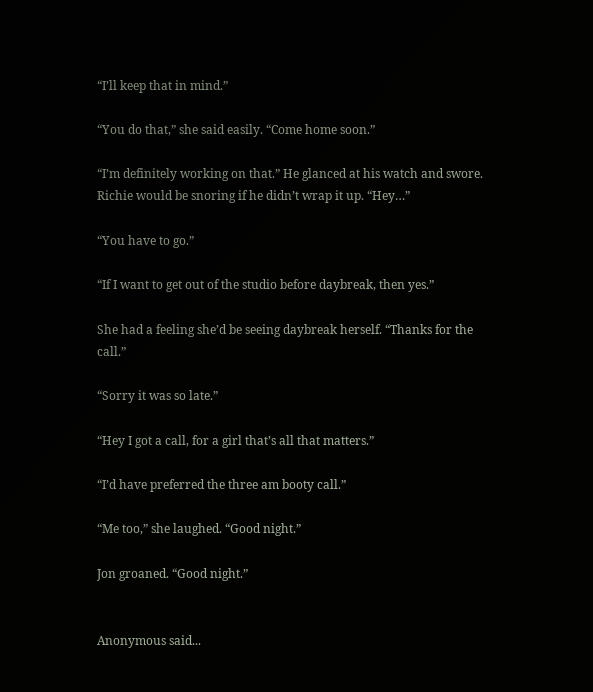“I’ll keep that in mind.”

“You do that,” she said easily. “Come home soon.”

“I’m definitely working on that.” He glanced at his watch and swore. Richie would be snoring if he didn’t wrap it up. “Hey…”

“You have to go.”

“If I want to get out of the studio before daybreak, then yes.”

She had a feeling she’d be seeing daybreak herself. “Thanks for the call.”

“Sorry it was so late.”

“Hey I got a call, for a girl that’s all that matters.”

“I’d have preferred the three am booty call.”

“Me too,” she laughed. “Good night.”

Jon groaned. “Good night.”


Anonymous said...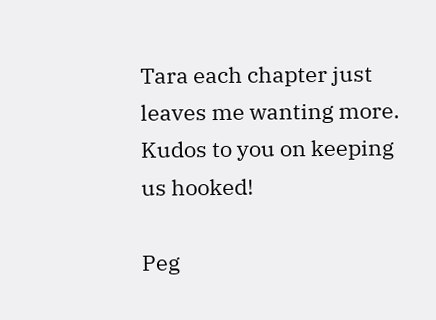Tara each chapter just leaves me wanting more. Kudos to you on keeping us hooked!

Peg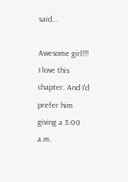said...

Awesome girl!!! I love this chapter. And I'd prefer him giving a 3:00 a.m.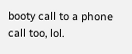booty call to a phone call too, lol.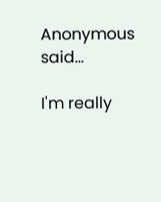Anonymous said...

I'm really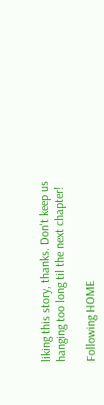liking this story, thanks. Don't keep us hanging too long til the next chapter!

Following HOME